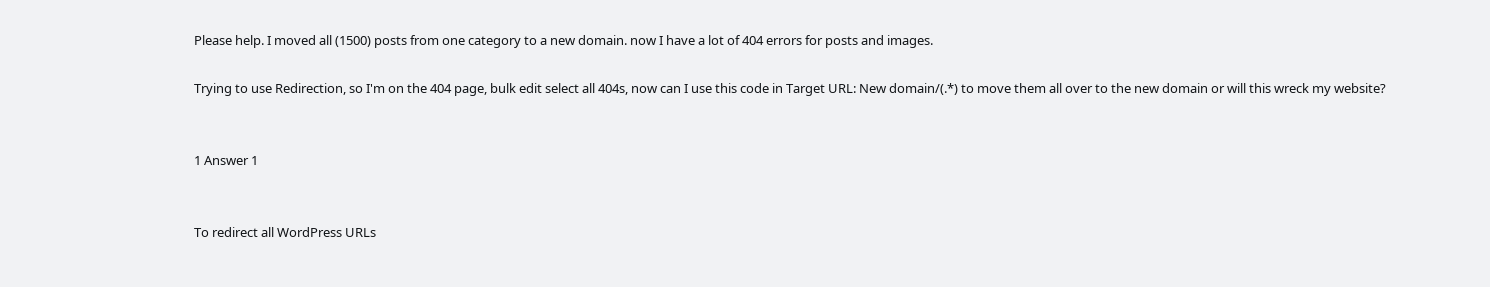Please help. I moved all (1500) posts from one category to a new domain. now I have a lot of 404 errors for posts and images.

Trying to use Redirection, so I'm on the 404 page, bulk edit select all 404s, now can I use this code in Target URL: New domain/(.*) to move them all over to the new domain or will this wreck my website?


1 Answer 1


To redirect all WordPress URLs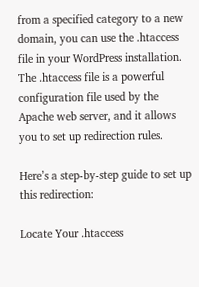from a specified category to a new domain, you can use the .htaccess file in your WordPress installation. The .htaccess file is a powerful configuration file used by the Apache web server, and it allows you to set up redirection rules.

Here’s a step-by-step guide to set up this redirection:

Locate Your .htaccess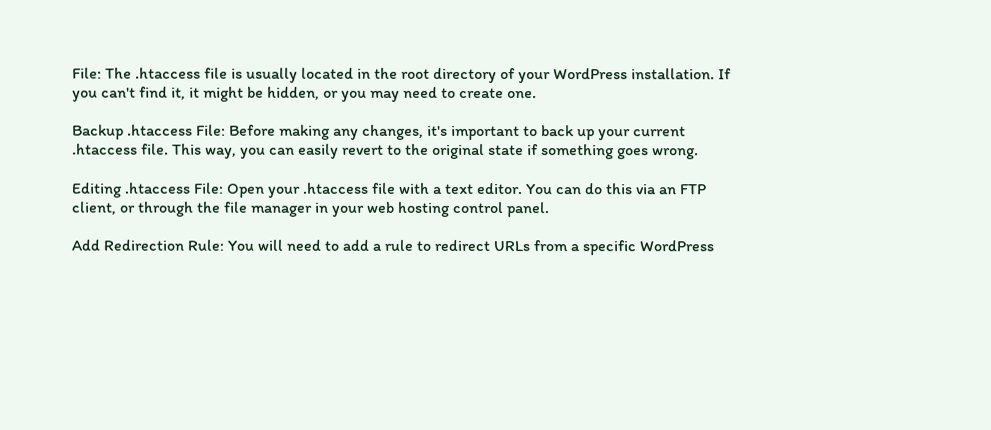File: The .htaccess file is usually located in the root directory of your WordPress installation. If you can't find it, it might be hidden, or you may need to create one.

Backup .htaccess File: Before making any changes, it's important to back up your current .htaccess file. This way, you can easily revert to the original state if something goes wrong.

Editing .htaccess File: Open your .htaccess file with a text editor. You can do this via an FTP client, or through the file manager in your web hosting control panel.

Add Redirection Rule: You will need to add a rule to redirect URLs from a specific WordPress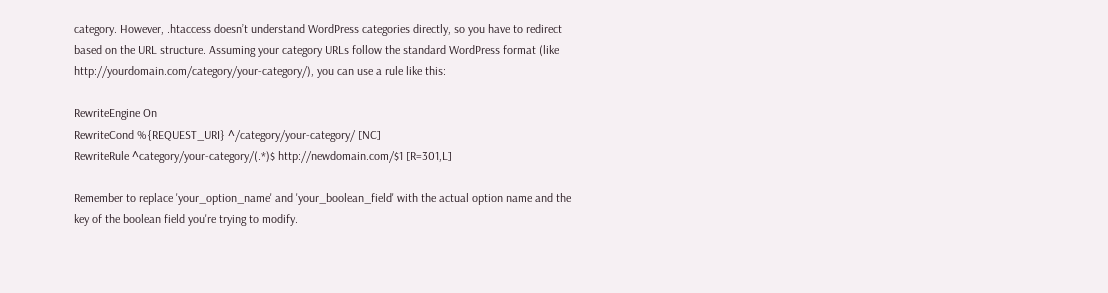category. However, .htaccess doesn’t understand WordPress categories directly, so you have to redirect based on the URL structure. Assuming your category URLs follow the standard WordPress format (like http://yourdomain.com/category/your-category/), you can use a rule like this:

RewriteEngine On
RewriteCond %{REQUEST_URI} ^/category/your-category/ [NC]
RewriteRule ^category/your-category/(.*)$ http://newdomain.com/$1 [R=301,L]

Remember to replace 'your_option_name' and 'your_boolean_field' with the actual option name and the key of the boolean field you're trying to modify.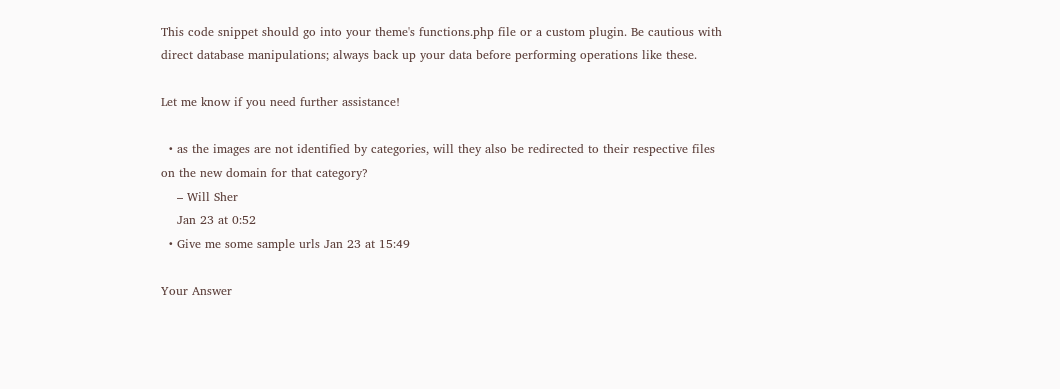This code snippet should go into your theme's functions.php file or a custom plugin. Be cautious with direct database manipulations; always back up your data before performing operations like these.

Let me know if you need further assistance!

  • as the images are not identified by categories, will they also be redirected to their respective files on the new domain for that category?
    – Will Sher
    Jan 23 at 0:52
  • Give me some sample urls Jan 23 at 15:49

Your Answer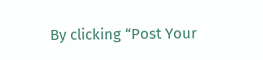By clicking “Post Your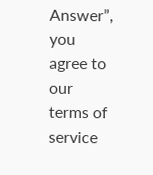Answer”, you agree to our terms of service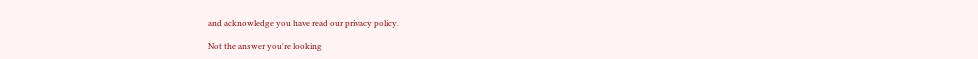and acknowledge you have read our privacy policy.

Not the answer you're looking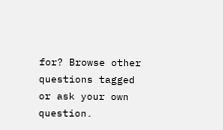for? Browse other questions tagged or ask your own question.